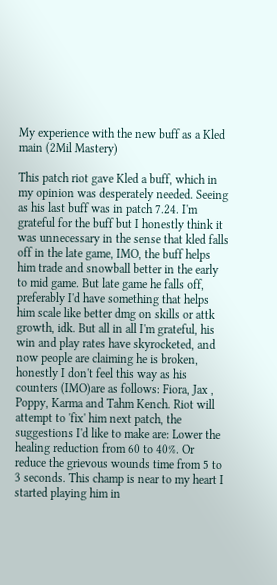My experience with the new buff as a Kled main (2Mil Mastery)

This patch riot gave Kled a buff, which in my opinion was desperately needed. Seeing as his last buff was in patch 7.24. I'm grateful for the buff but I honestly think it was unnecessary in the sense that kled falls off in the late game, IMO, the buff helps him trade and snowball better in the early to mid game. But late game he falls off, preferably I'd have something that helps him scale like better dmg on skills or attk growth, idk. But all in all I'm grateful, his win and play rates have skyrocketed, and now people are claiming he is broken, honestly I don't feel this way as his counters (IMO)are as follows: Fiora, Jax , Poppy, Karma and Tahm Kench. Riot will attempt to 'fix' him next patch, the suggestions I'd like to make are: Lower the healing reduction from 60 to 40%. Or reduce the grievous wounds time from 5 to 3 seconds. This champ is near to my heart I started playing him in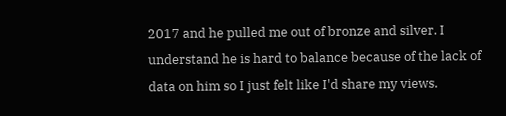2017 and he pulled me out of bronze and silver. I understand he is hard to balance because of the lack of data on him so I just felt like I'd share my views.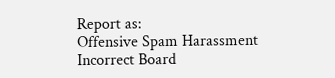Report as:
Offensive Spam Harassment Incorrect Board